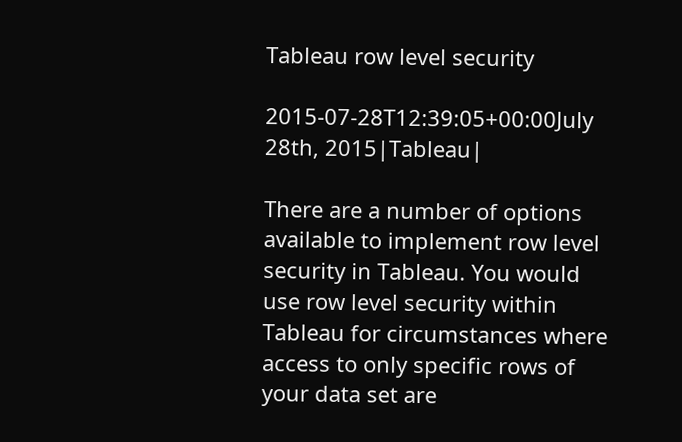Tableau row level security

2015-07-28T12:39:05+00:00July 28th, 2015|Tableau|

There are a number of options available to implement row level security in Tableau. You would use row level security within Tableau for circumstances where access to only specific rows of your data set are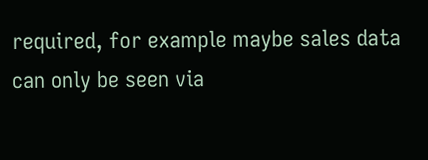required, for example maybe sales data can only be seen via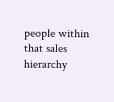people within that sales hierarchy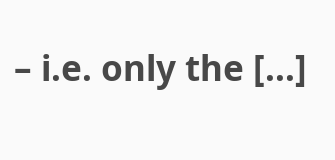– i.e. only the [...]